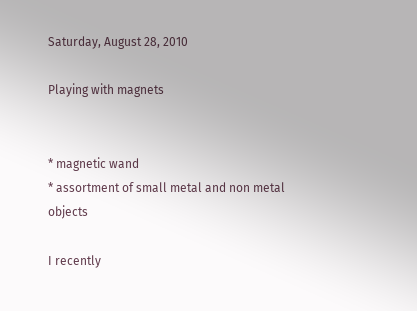Saturday, August 28, 2010

Playing with magnets


* magnetic wand
* assortment of small metal and non metal objects

I recently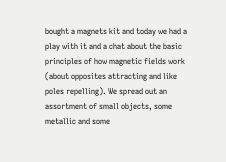bought a magnets kit and today we had a play with it and a chat about the basic principles of how magnetic fields work (about opposites attracting and like poles repelling). We spread out an assortment of small objects, some metallic and some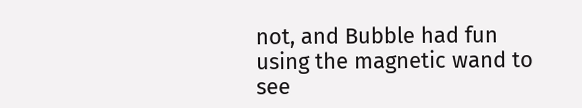not, and Bubble had fun using the magnetic wand to see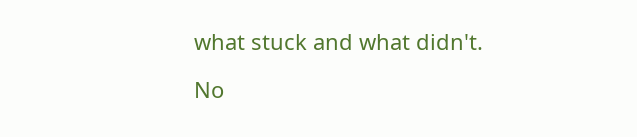what stuck and what didn't.

No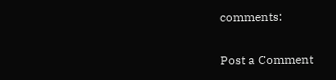comments:

Post a Comment